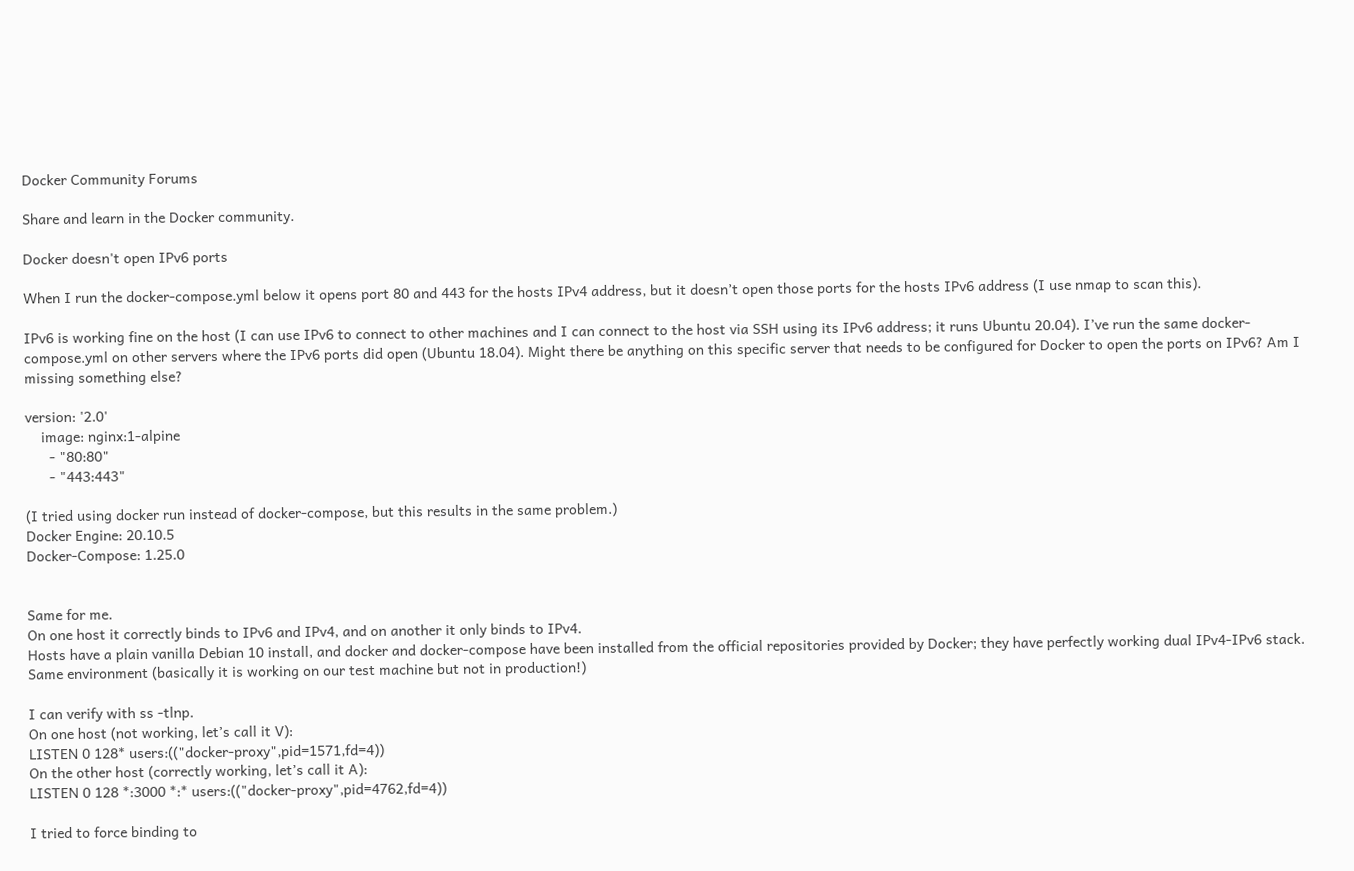Docker Community Forums

Share and learn in the Docker community.

Docker doesn't open IPv6 ports

When I run the docker-compose.yml below it opens port 80 and 443 for the hosts IPv4 address, but it doesn’t open those ports for the hosts IPv6 address (I use nmap to scan this).

IPv6 is working fine on the host (I can use IPv6 to connect to other machines and I can connect to the host via SSH using its IPv6 address; it runs Ubuntu 20.04). I’ve run the same docker-compose.yml on other servers where the IPv6 ports did open (Ubuntu 18.04). Might there be anything on this specific server that needs to be configured for Docker to open the ports on IPv6? Am I missing something else?

version: '2.0'
    image: nginx:1-alpine
      - "80:80"
      - "443:443"

(I tried using docker run instead of docker-compose, but this results in the same problem.)
Docker Engine: 20.10.5
Docker-Compose: 1.25.0


Same for me.
On one host it correctly binds to IPv6 and IPv4, and on another it only binds to IPv4.
Hosts have a plain vanilla Debian 10 install, and docker and docker-compose have been installed from the official repositories provided by Docker; they have perfectly working dual IPv4-IPv6 stack. Same environment (basically it is working on our test machine but not in production!)

I can verify with ss -tlnp.
On one host (not working, let’s call it V):
LISTEN 0 128* users:(("docker-proxy",pid=1571,fd=4))
On the other host (correctly working, let’s call it A):
LISTEN 0 128 *:3000 *:* users:(("docker-proxy",pid=4762,fd=4))

I tried to force binding to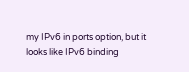my IPv6 in ports option, but it looks like IPv6 binding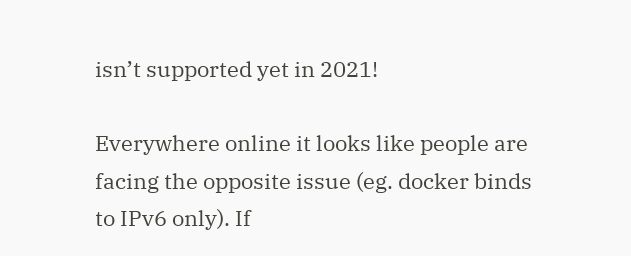isn’t supported yet in 2021!

Everywhere online it looks like people are facing the opposite issue (eg. docker binds to IPv6 only). If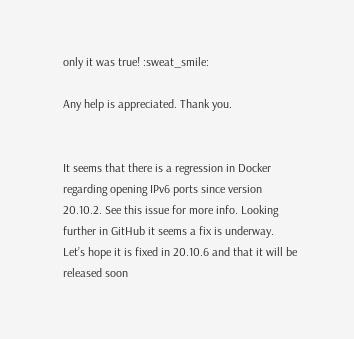only it was true! :sweat_smile:

Any help is appreciated. Thank you.


It seems that there is a regression in Docker regarding opening IPv6 ports since version 20.10.2. See this issue for more info. Looking further in GitHub it seems a fix is underway. Let’s hope it is fixed in 20.10.6 and that it will be released soon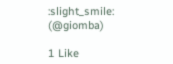:slight_smile: (@giomba)

1 Like